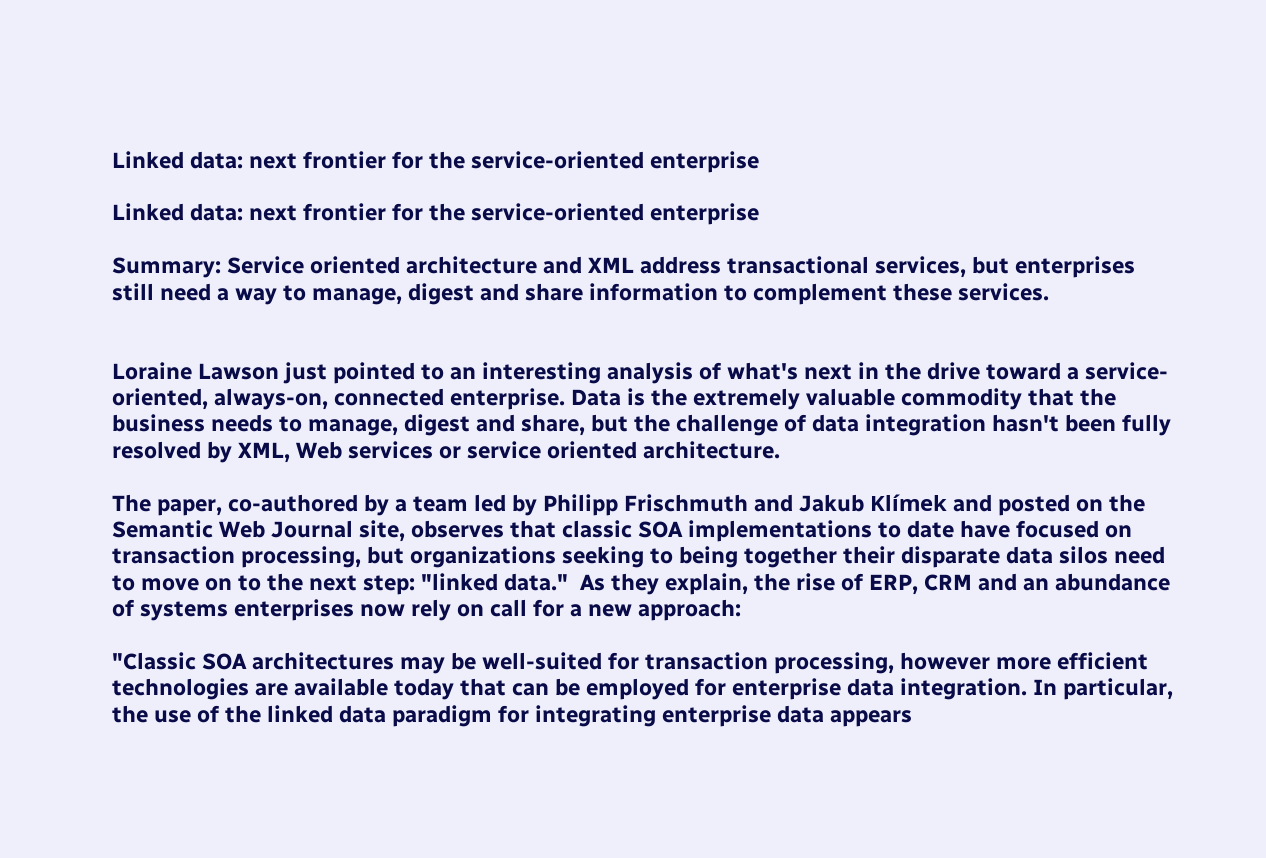Linked data: next frontier for the service-oriented enterprise

Linked data: next frontier for the service-oriented enterprise

Summary: Service oriented architecture and XML address transactional services, but enterprises still need a way to manage, digest and share information to complement these services.


Loraine Lawson just pointed to an interesting analysis of what's next in the drive toward a service-oriented, always-on, connected enterprise. Data is the extremely valuable commodity that the business needs to manage, digest and share, but the challenge of data integration hasn't been fully resolved by XML, Web services or service oriented architecture.

The paper, co-authored by a team led by Philipp Frischmuth and Jakub Klímek and posted on the Semantic Web Journal site, observes that classic SOA implementations to date have focused on transaction processing, but organizations seeking to being together their disparate data silos need to move on to the next step: "linked data."  As they explain, the rise of ERP, CRM and an abundance of systems enterprises now rely on call for a new approach:

"Classic SOA architectures may be well-suited for transaction processing, however more efficient technologies are available today that can be employed for enterprise data integration. In particular, the use of the linked data paradigm for integrating enterprise data appears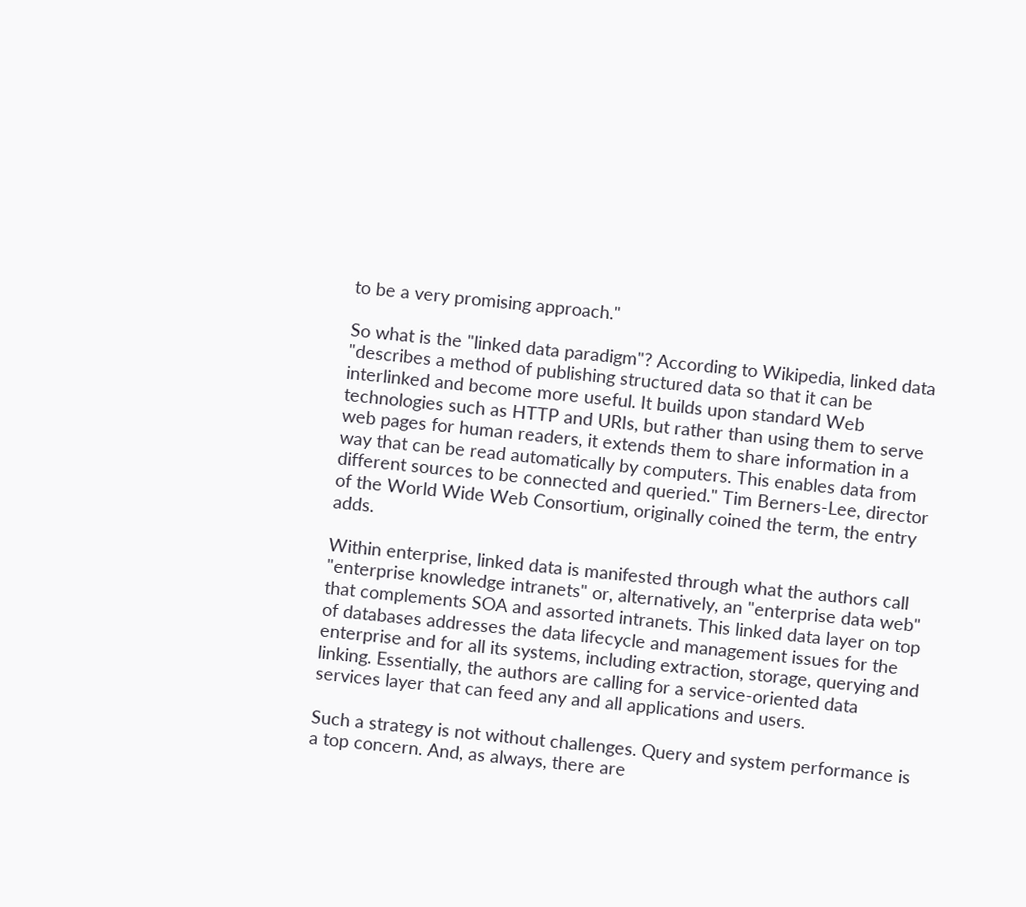to be a very promising approach."

So what is the "linked data paradigm"? According to Wikipedia, linked data "describes a method of publishing structured data so that it can be interlinked and become more useful. It builds upon standard Web technologies such as HTTP and URIs, but rather than using them to serve web pages for human readers, it extends them to share information in a way that can be read automatically by computers. This enables data from different sources to be connected and queried." Tim Berners-Lee, director of the World Wide Web Consortium, originally coined the term, the entry adds.

Within enterprise, linked data is manifested through what the authors call "enterprise knowledge intranets" or, alternatively, an "enterprise data web" that complements SOA and assorted intranets. This linked data layer on top of databases addresses the data lifecycle and management issues for the enterprise and for all its systems, including extraction, storage, querying and linking. Essentially, the authors are calling for a service-oriented data services layer that can feed any and all applications and users.

Such a strategy is not without challenges. Query and system performance is a top concern. And, as always, there are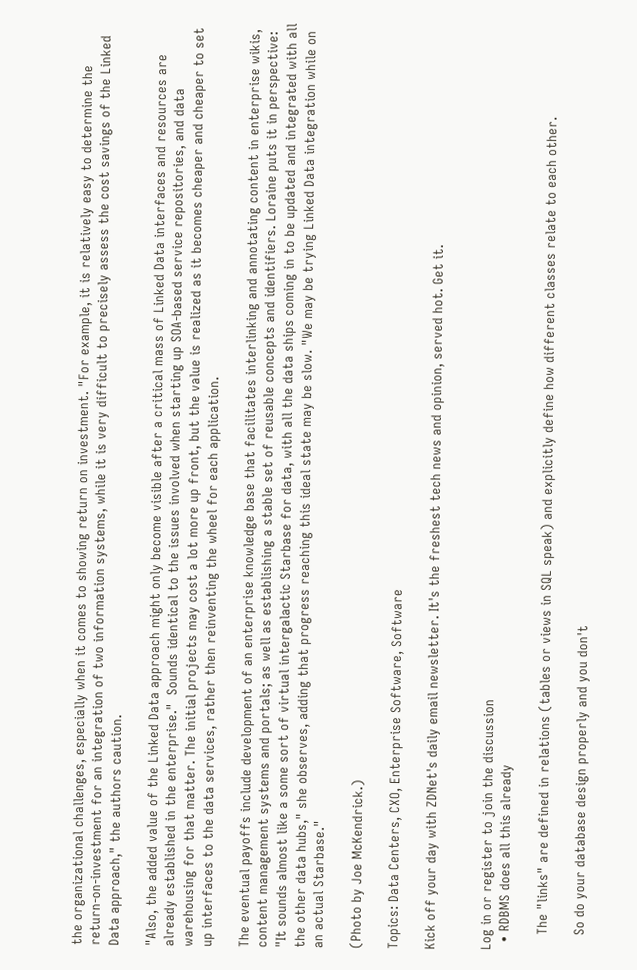the organizational challenges, especially when it comes to showing return on investment. "For example, it is relatively easy to determine the return-on-investment for an integration of two information systems, while it is very difficult to precisely assess the cost savings of the Linked Data approach," the authors caution.

"Also, the added value of the Linked Data approach might only become visible after a critical mass of Linked Data interfaces and resources are already established in the enterprise."  Sounds identical to the issues involved when starting up SOA-based service repositories, and data warehousing for that matter. The initial projects may cost a lot more up front, but the value is realized as it becomes cheaper and cheaper to set up interfaces to the data services, rather then reinventing the wheel for each application.

The eventual payoffs include development of an enterprise knowledge base that facilitates interlinking and annotating content in enterprise wikis, content management systems and portals; as well as establishing a stable set of reusable concepts and identifiers. Loraine puts it in perspective: "It sounds almost like a some sort of virtual intergalactic Starbase for data, with all the data ships coming in to be updated and integrated with all the other data hubs," she observes, adding that progress reaching this ideal state may be slow. "We may be trying Linked Data integration while on an actual Starbase."

(Photo by Joe McKendrick.)

Topics: Data Centers, CXO, Enterprise Software, Software

Kick off your day with ZDNet's daily email newsletter. It's the freshest tech news and opinion, served hot. Get it.


Log in or register to join the discussion
  • RDBMS does all this already

    The "links" are defined in relations (tables or views in SQL speak) and explicitly define how different classes relate to each other.

    So do your database design properly and you don't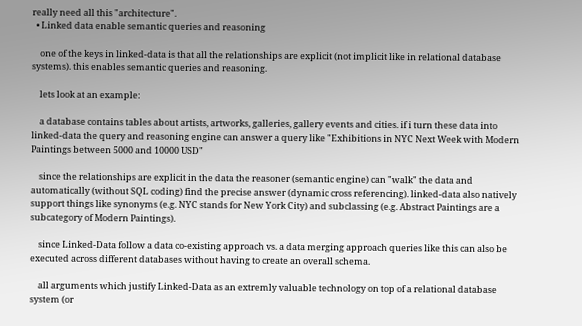really need all this "architecture".
  • Linked data enable semantic queries and reasoning

    one of the keys in linked-data is that all the relationships are explicit (not implicit like in relational database systems). this enables semantic queries and reasoning.

    lets look at an example:

    a database contains tables about artists, artworks, galleries, gallery events and cities. if i turn these data into linked-data the query and reasoning engine can answer a query like "Exhibitions in NYC Next Week with Modern Paintings between 5000 and 10000 USD"

    since the relationships are explicit in the data the reasoner (semantic engine) can "walk" the data and automatically (without SQL coding) find the precise answer (dynamic cross referencing). linked-data also natively support things like synonyms (e.g. NYC stands for New York City) and subclassing (e.g. Abstract Paintings are a subcategory of Modern Paintings).

    since Linked-Data follow a data co-existing approach vs. a data merging approach queries like this can also be executed across different databases without having to create an overall schema.

    all arguments which justify Linked-Data as an extremly valuable technology on top of a relational database system (or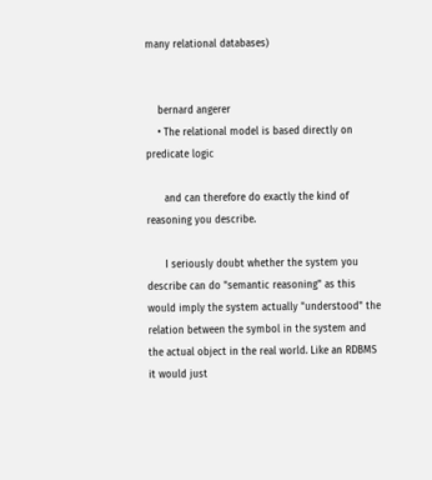many relational databases)


    bernard angerer
    • The relational model is based directly on predicate logic

      and can therefore do exactly the kind of reasoning you describe.

      I seriously doubt whether the system you describe can do "semantic reasoning" as this would imply the system actually "understood" the relation between the symbol in the system and the actual object in the real world. Like an RDBMS it would just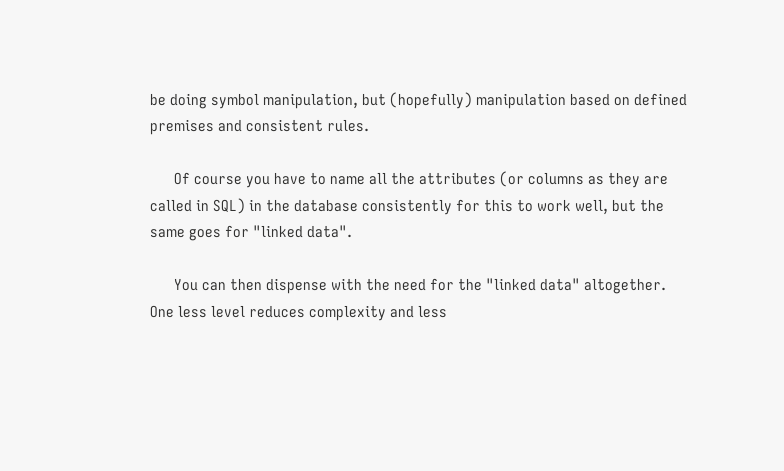be doing symbol manipulation, but (hopefully) manipulation based on defined premises and consistent rules.

      Of course you have to name all the attributes (or columns as they are called in SQL) in the database consistently for this to work well, but the same goes for "linked data".

      You can then dispense with the need for the "linked data" altogether. One less level reduces complexity and less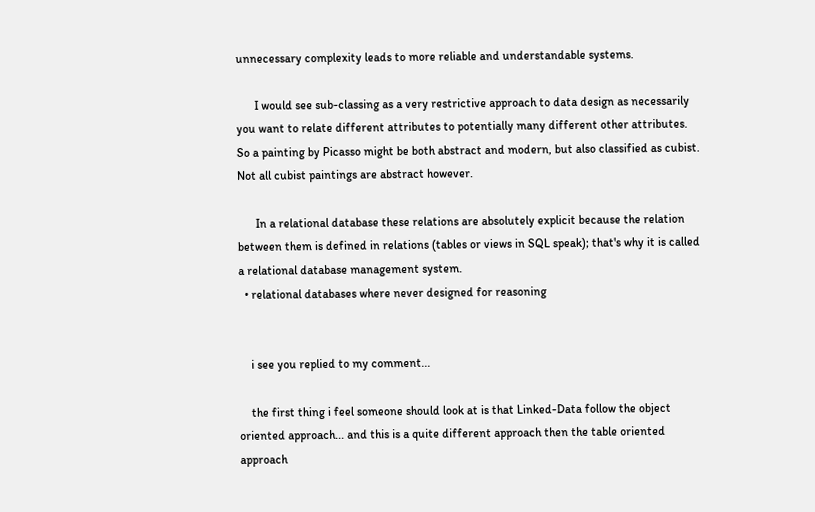unnecessary complexity leads to more reliable and understandable systems.

      I would see sub-classing as a very restrictive approach to data design as necessarily you want to relate different attributes to potentially many different other attributes. So a painting by Picasso might be both abstract and modern, but also classified as cubist. Not all cubist paintings are abstract however.

      In a relational database these relations are absolutely explicit because the relation between them is defined in relations (tables or views in SQL speak); that's why it is called a relational database management system.
  • relational databases where never designed for reasoning


    i see you replied to my comment...

    the first thing i feel someone should look at is that Linked-Data follow the object oriented approach... and this is a quite different approach then the table oriented approach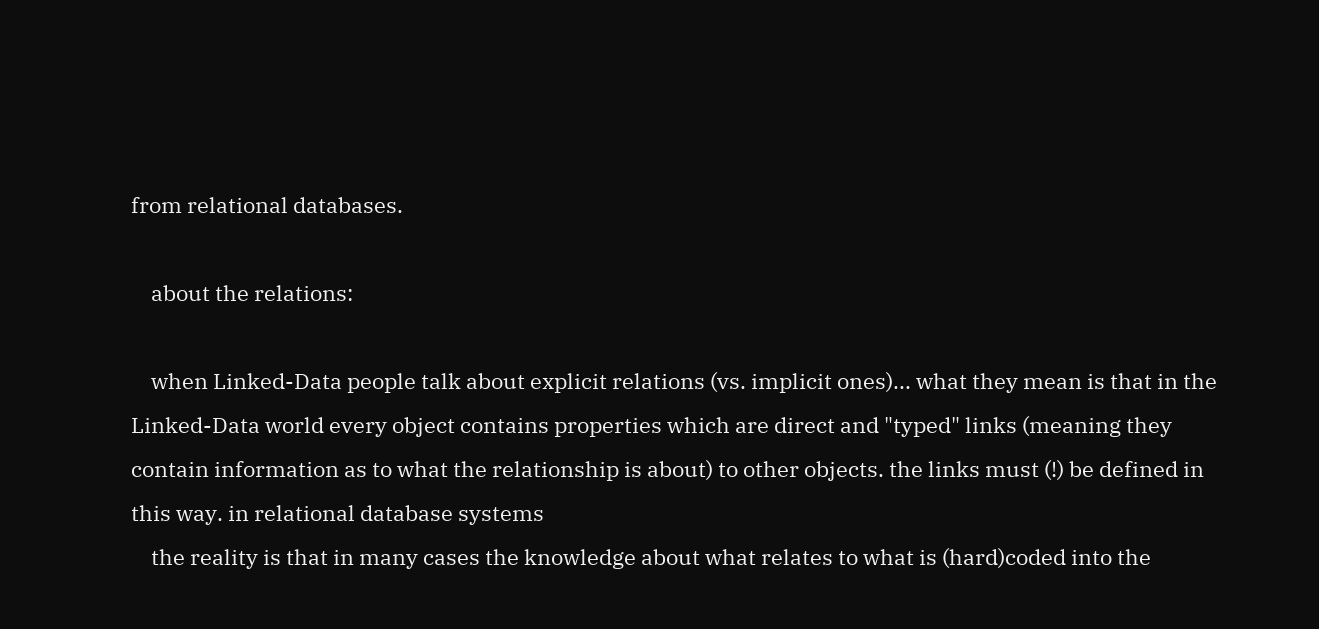from relational databases.

    about the relations:

    when Linked-Data people talk about explicit relations (vs. implicit ones)... what they mean is that in the Linked-Data world every object contains properties which are direct and "typed" links (meaning they contain information as to what the relationship is about) to other objects. the links must (!) be defined in this way. in relational database systems
    the reality is that in many cases the knowledge about what relates to what is (hard)coded into the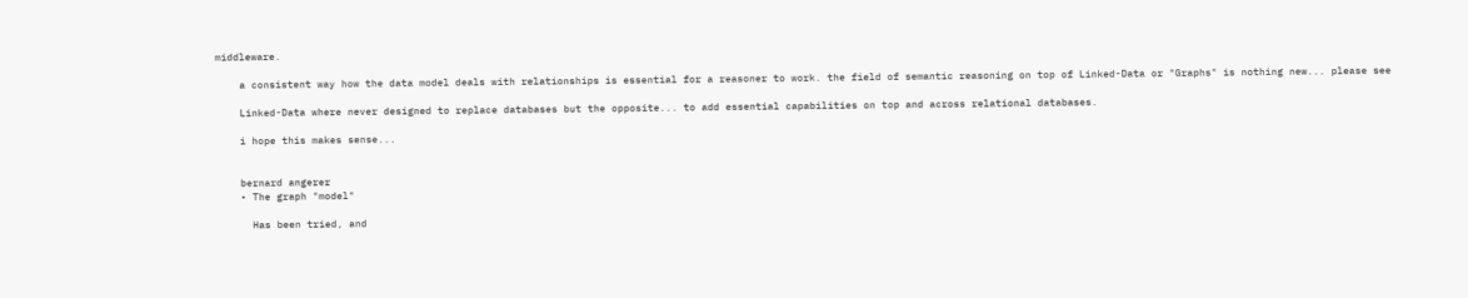middleware.

    a consistent way how the data model deals with relationships is essential for a reasoner to work. the field of semantic reasoning on top of Linked-Data or "Graphs" is nothing new... please see

    Linked-Data where never designed to replace databases but the opposite... to add essential capabilities on top and across relational databases.

    i hope this makes sense...


    bernard angerer
    • The graph "model"

      Has been tried, and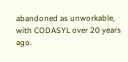abandoned as unworkable, with CODASYL over 20 years ago.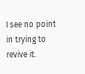I see no point in trying to revive it.